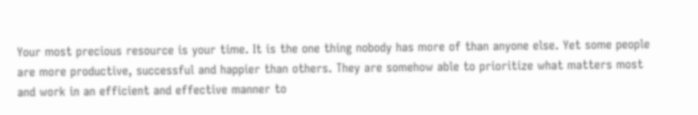Your most precious resource is your time. It is the one thing nobody has more of than anyone else. Yet some people are more productive, successful and happier than others. They are somehow able to prioritize what matters most and work in an efficient and effective manner to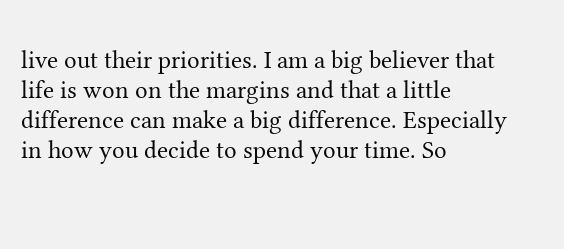live out their priorities. I am a big believer that life is won on the margins and that a little difference can make a big difference. Especially in how you decide to spend your time. So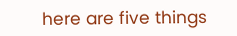here are five things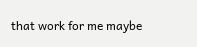that work for me maybe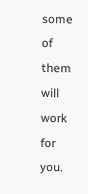some of them will work for you.